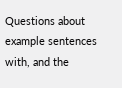Questions about example sentences with, and the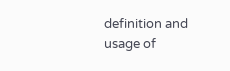definition and usage of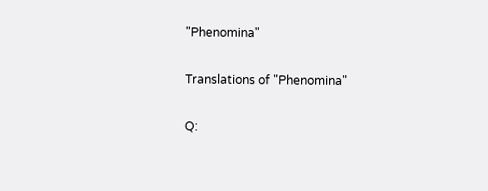"Phenomina"

Translations of "Phenomina"

Q: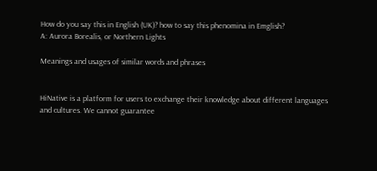How do you say this in English (UK)? how to say this phenomina in Emglish?
A: Aurora Borealis, or Northern Lights

Meanings and usages of similar words and phrases


HiNative is a platform for users to exchange their knowledge about different languages and cultures. We cannot guarantee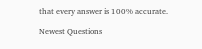that every answer is 100% accurate.

Newest Questions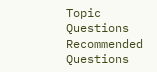Topic Questions
Recommended Questions